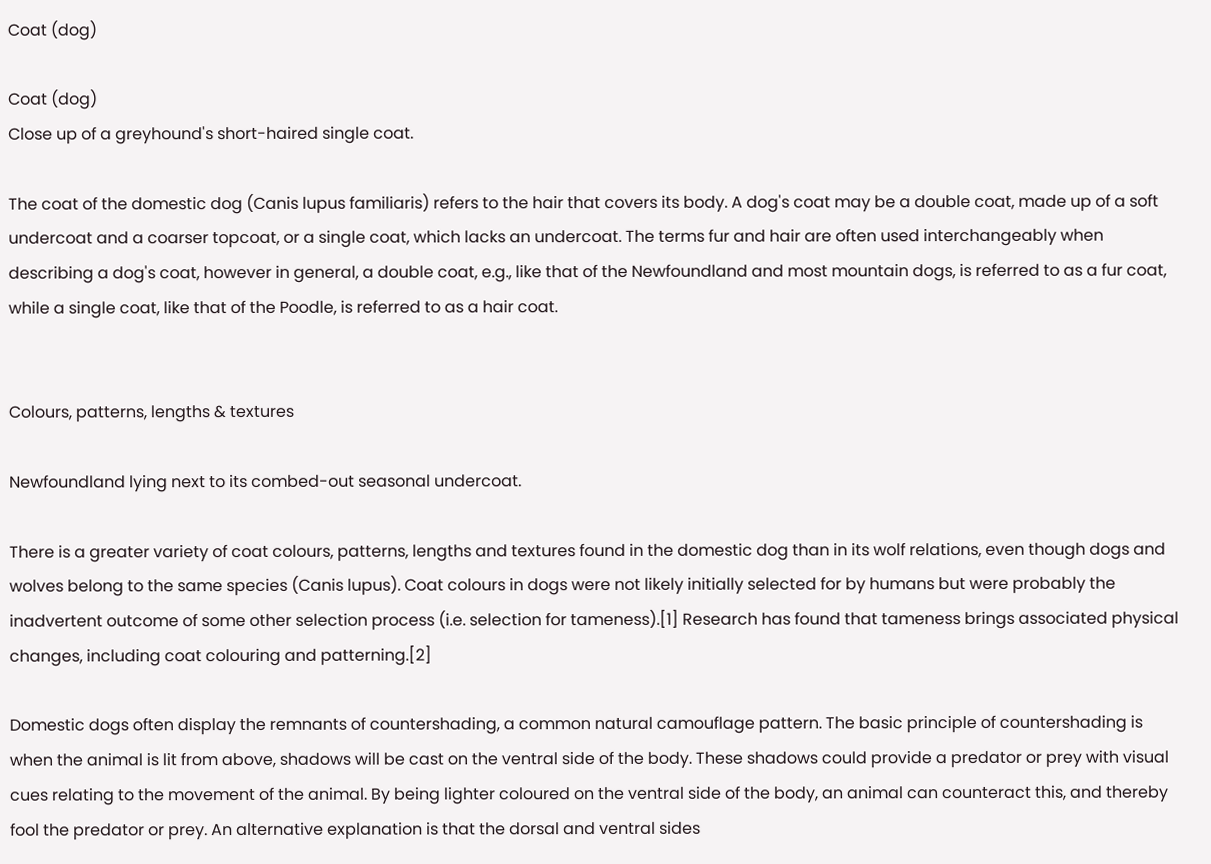Coat (dog)

Coat (dog)
Close up of a greyhound's short-haired single coat.

The coat of the domestic dog (Canis lupus familiaris) refers to the hair that covers its body. A dog's coat may be a double coat, made up of a soft undercoat and a coarser topcoat, or a single coat, which lacks an undercoat. The terms fur and hair are often used interchangeably when describing a dog's coat, however in general, a double coat, e.g., like that of the Newfoundland and most mountain dogs, is referred to as a fur coat, while a single coat, like that of the Poodle, is referred to as a hair coat.


Colours, patterns, lengths & textures

Newfoundland lying next to its combed-out seasonal undercoat.

There is a greater variety of coat colours, patterns, lengths and textures found in the domestic dog than in its wolf relations, even though dogs and wolves belong to the same species (Canis lupus). Coat colours in dogs were not likely initially selected for by humans but were probably the inadvertent outcome of some other selection process (i.e. selection for tameness).[1] Research has found that tameness brings associated physical changes, including coat colouring and patterning.[2]

Domestic dogs often display the remnants of countershading, a common natural camouflage pattern. The basic principle of countershading is when the animal is lit from above, shadows will be cast on the ventral side of the body. These shadows could provide a predator or prey with visual cues relating to the movement of the animal. By being lighter coloured on the ventral side of the body, an animal can counteract this, and thereby fool the predator or prey. An alternative explanation is that the dorsal and ventral sides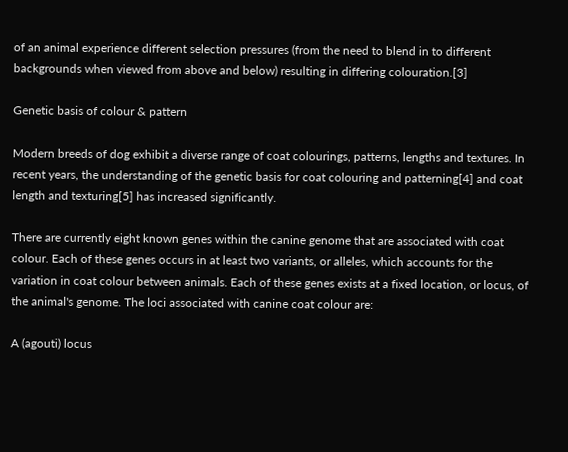of an animal experience different selection pressures (from the need to blend in to different backgrounds when viewed from above and below) resulting in differing colouration.[3]

Genetic basis of colour & pattern

Modern breeds of dog exhibit a diverse range of coat colourings, patterns, lengths and textures. In recent years, the understanding of the genetic basis for coat colouring and patterning[4] and coat length and texturing[5] has increased significantly.

There are currently eight known genes within the canine genome that are associated with coat colour. Each of these genes occurs in at least two variants, or alleles, which accounts for the variation in coat colour between animals. Each of these genes exists at a fixed location, or locus, of the animal's genome. The loci associated with canine coat colour are:

A (agouti) locus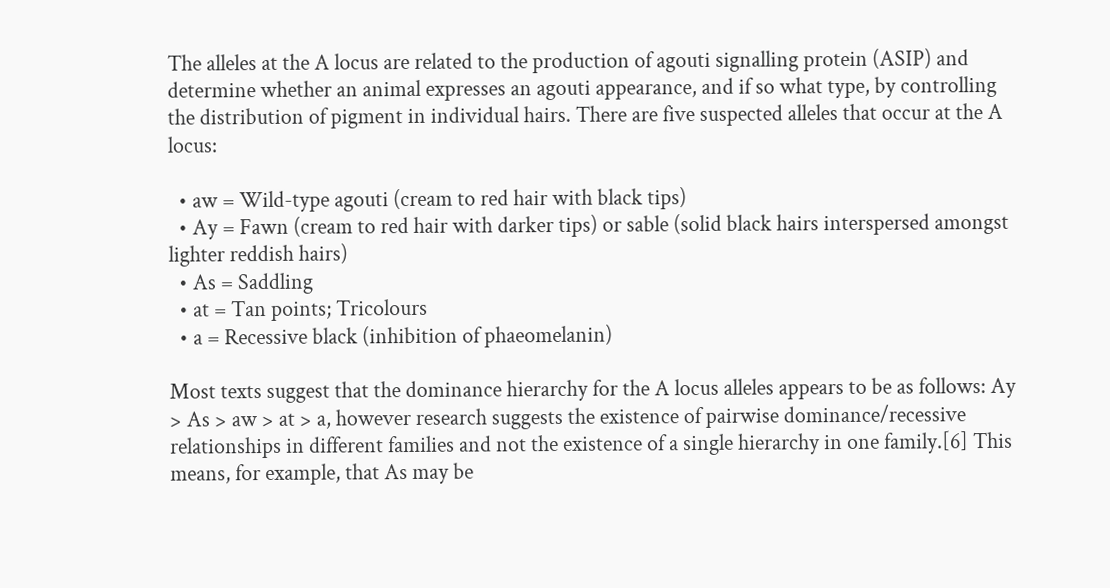The alleles at the A locus are related to the production of agouti signalling protein (ASIP) and determine whether an animal expresses an agouti appearance, and if so what type, by controlling the distribution of pigment in individual hairs. There are five suspected alleles that occur at the A locus:

  • aw = Wild-type agouti (cream to red hair with black tips)
  • Ay = Fawn (cream to red hair with darker tips) or sable (solid black hairs interspersed amongst lighter reddish hairs)
  • As = Saddling
  • at = Tan points; Tricolours
  • a = Recessive black (inhibition of phaeomelanin)

Most texts suggest that the dominance hierarchy for the A locus alleles appears to be as follows: Ay > As > aw > at > a, however research suggests the existence of pairwise dominance/recessive relationships in different families and not the existence of a single hierarchy in one family.[6] This means, for example, that As may be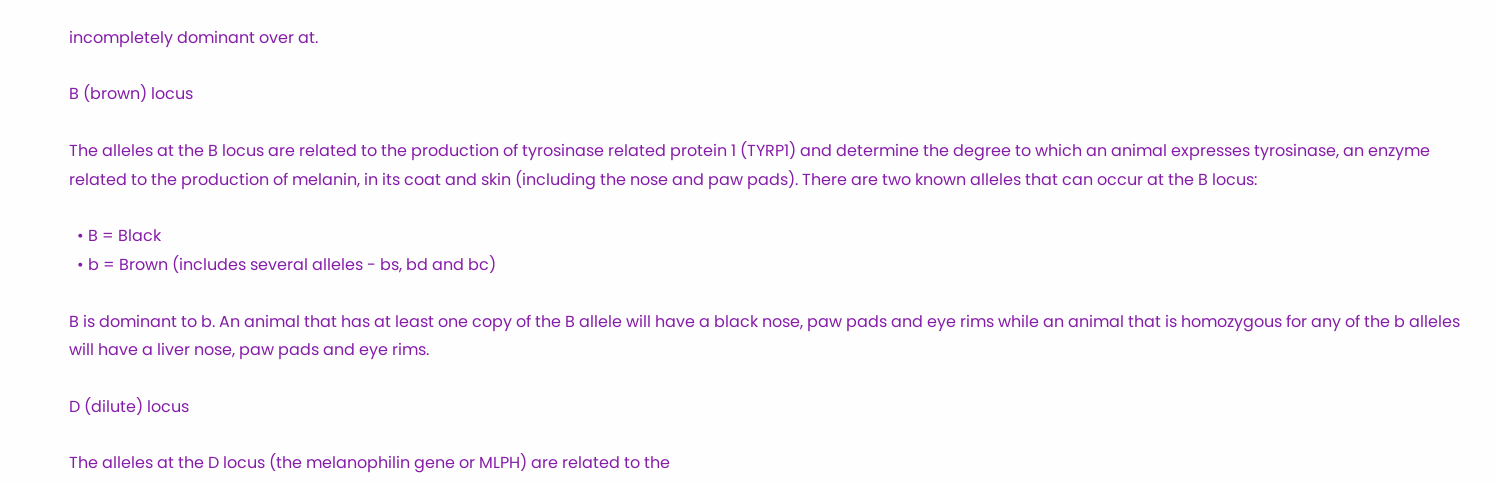incompletely dominant over at.

B (brown) locus

The alleles at the B locus are related to the production of tyrosinase related protein 1 (TYRP1) and determine the degree to which an animal expresses tyrosinase, an enzyme related to the production of melanin, in its coat and skin (including the nose and paw pads). There are two known alleles that can occur at the B locus:

  • B = Black
  • b = Brown (includes several alleles - bs, bd and bc)

B is dominant to b. An animal that has at least one copy of the B allele will have a black nose, paw pads and eye rims while an animal that is homozygous for any of the b alleles will have a liver nose, paw pads and eye rims.

D (dilute) locus

The alleles at the D locus (the melanophilin gene or MLPH) are related to the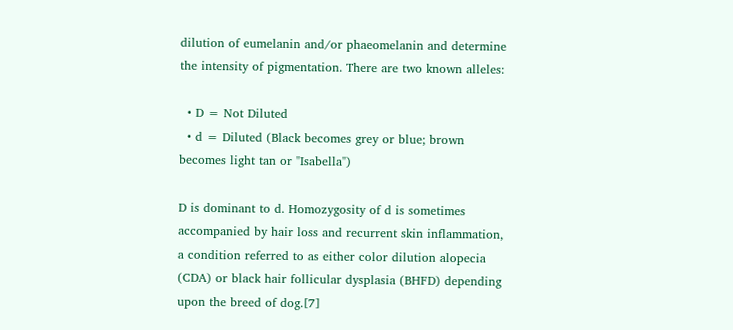dilution of eumelanin and/or phaeomelanin and determine the intensity of pigmentation. There are two known alleles:

  • D = Not Diluted
  • d = Diluted (Black becomes grey or blue; brown becomes light tan or "Isabella")

D is dominant to d. Homozygosity of d is sometimes accompanied by hair loss and recurrent skin inflammation, a condition referred to as either color dilution alopecia (CDA) or black hair follicular dysplasia (BHFD) depending upon the breed of dog.[7]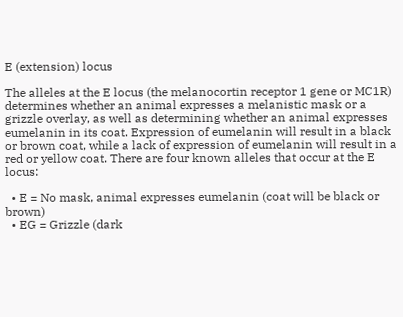E (extension) locus

The alleles at the E locus (the melanocortin receptor 1 gene or MC1R) determines whether an animal expresses a melanistic mask or a grizzle overlay, as well as determining whether an animal expresses eumelanin in its coat. Expression of eumelanin will result in a black or brown coat, while a lack of expression of eumelanin will result in a red or yellow coat. There are four known alleles that occur at the E locus:

  • E = No mask, animal expresses eumelanin (coat will be black or brown)
  • EG = Grizzle (dark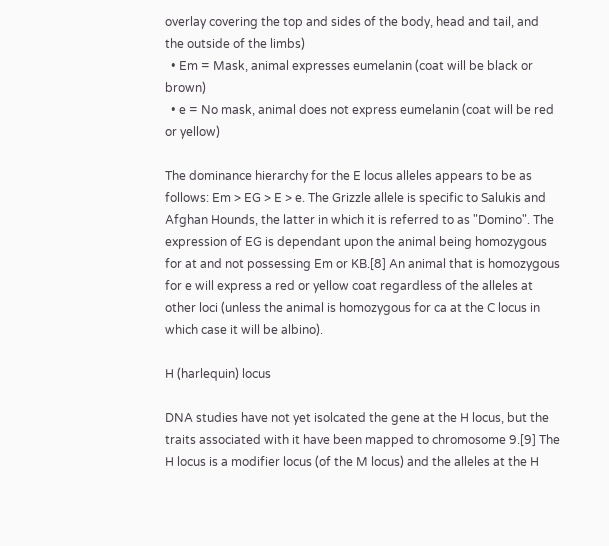overlay covering the top and sides of the body, head and tail, and the outside of the limbs)
  • Em = Mask, animal expresses eumelanin (coat will be black or brown)
  • e = No mask, animal does not express eumelanin (coat will be red or yellow)

The dominance hierarchy for the E locus alleles appears to be as follows: Em > EG > E > e. The Grizzle allele is specific to Salukis and Afghan Hounds, the latter in which it is referred to as "Domino". The expression of EG is dependant upon the animal being homozygous for at and not possessing Em or KB.[8] An animal that is homozygous for e will express a red or yellow coat regardless of the alleles at other loci (unless the animal is homozygous for ca at the C locus in which case it will be albino).

H (harlequin) locus

DNA studies have not yet isolcated the gene at the H locus, but the traits associated with it have been mapped to chromosome 9.[9] The H locus is a modifier locus (of the M locus) and the alleles at the H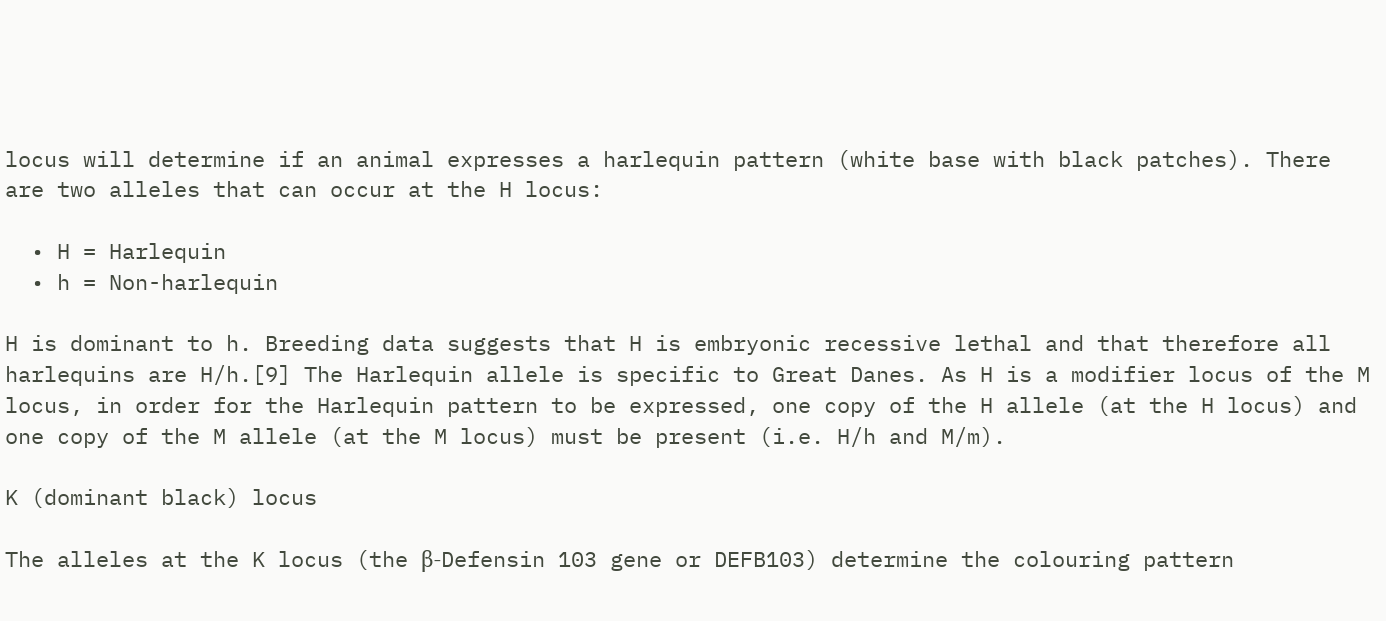locus will determine if an animal expresses a harlequin pattern (white base with black patches). There are two alleles that can occur at the H locus:

  • H = Harlequin
  • h = Non-harlequin

H is dominant to h. Breeding data suggests that H is embryonic recessive lethal and that therefore all harlequins are H/h.[9] The Harlequin allele is specific to Great Danes. As H is a modifier locus of the M locus, in order for the Harlequin pattern to be expressed, one copy of the H allele (at the H locus) and one copy of the M allele (at the M locus) must be present (i.e. H/h and M/m).

K (dominant black) locus

The alleles at the K locus (the β-Defensin 103 gene or DEFB103) determine the colouring pattern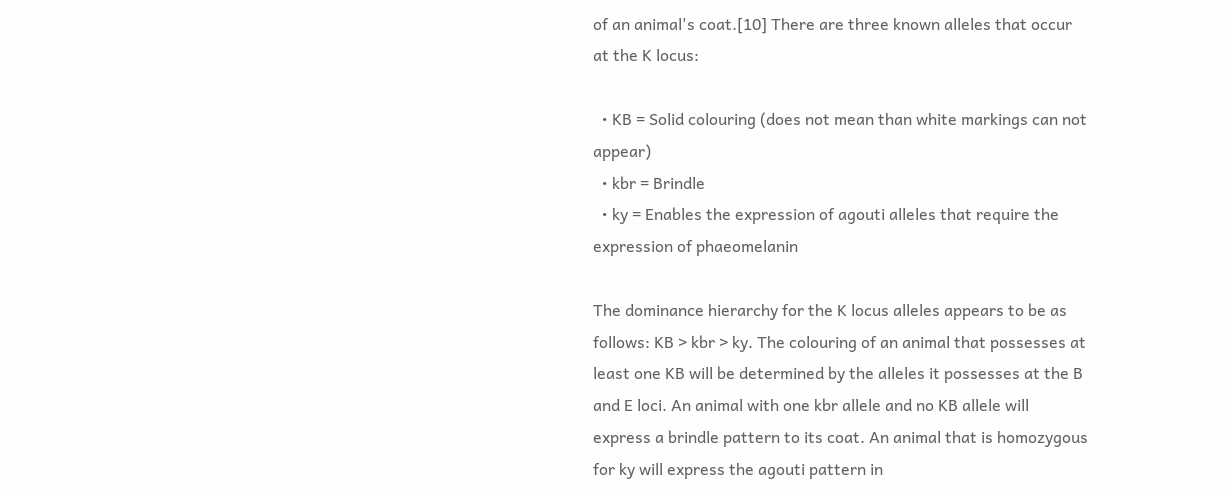of an animal's coat.[10] There are three known alleles that occur at the K locus:

  • KB = Solid colouring (does not mean than white markings can not appear)
  • kbr = Brindle
  • ky = Enables the expression of agouti alleles that require the expression of phaeomelanin

The dominance hierarchy for the K locus alleles appears to be as follows: KB > kbr > ky. The colouring of an animal that possesses at least one KB will be determined by the alleles it possesses at the B and E loci. An animal with one kbr allele and no KB allele will express a brindle pattern to its coat. An animal that is homozygous for ky will express the agouti pattern in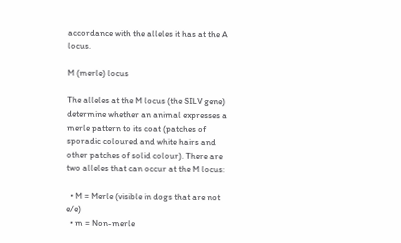accordance with the alleles it has at the A locus.

M (merle) locus

The alleles at the M locus (the SILV gene) determine whether an animal expresses a merle pattern to its coat (patches of sporadic coloured and white hairs and other patches of solid colour). There are two alleles that can occur at the M locus:

  • M = Merle (visible in dogs that are not e/e)
  • m = Non-merle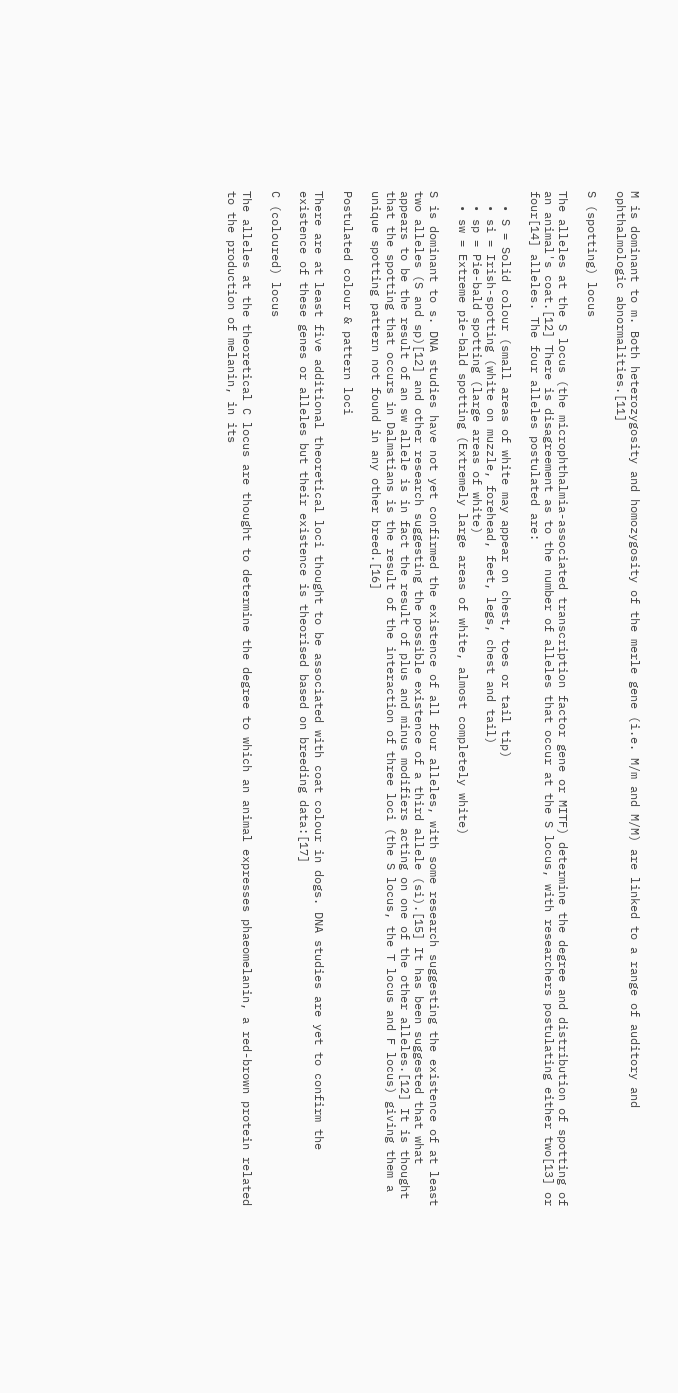M is dominant to m. Both heterozygosity and homozygosity of the merle gene (i.e. M/m and M/M) are linked to a range of auditory and ophthalmologic abnormalities.[11]

S (spotting) locus

The alleles at the S locus (the microphthalmia-associated transcription factor gene or MITF) determine the degree and distribution of spotting of an animal's coat.[12] There is disagreement as to the number of alleles that occur at the S locus, with researchers postulating either two[13] or four[14] alleles. The four alleles postulated are:

  • S = Solid colour (small areas of white may appear on chest, toes or tail tip)
  • si = Irish-spotting (white on muzzle, forehead, feet, legs, chest and tail)
  • sp = Pie-bald spotting (large areas of white)
  • sw = Extreme pie-bald spotting (Extremely large areas of white, almost completely white)

S is dominant to s. DNA studies have not yet confirmed the existence of all four alleles, with some research suggesting the existence of at least two alleles (S and sp)[12] and other research suggesting the possible existence of a third allele (si).[15] It has been suggested that what appears to be the result of an sw allele is in fact the result of plus and minus modifiers acting on one of the other alleles.[12] It is thought that the spotting that occurs in Dalmatians is the result of the interaction of three loci (the S locus, the T locus and F locus) giving them a unique spotting pattern not found in any other breed.[16]

Postulated colour & pattern loci

There are at least five additional theoretical loci thought to be associated with coat colour in dogs. DNA studies are yet to confirm the existence of these genes or alleles but their existence is theorised based on breeding data:[17]

C (coloured) locus

The alleles at the theoretical C locus are thought to determine the degree to which an animal expresses phaeomelanin, a red-brown protein related to the production of melanin, in its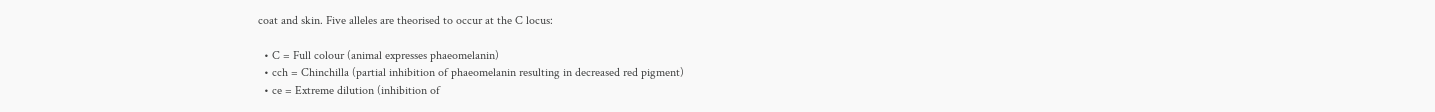coat and skin. Five alleles are theorised to occur at the C locus:

  • C = Full colour (animal expresses phaeomelanin)
  • cch = Chinchilla (partial inhibition of phaeomelanin resulting in decreased red pigment)
  • ce = Extreme dilution (inhibition of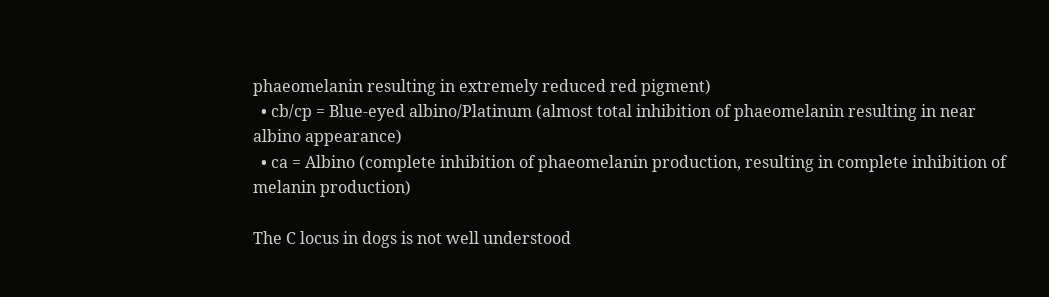phaeomelanin resulting in extremely reduced red pigment)
  • cb/cp = Blue-eyed albino/Platinum (almost total inhibition of phaeomelanin resulting in near albino appearance)
  • ca = Albino (complete inhibition of phaeomelanin production, resulting in complete inhibition of melanin production)

The C locus in dogs is not well understood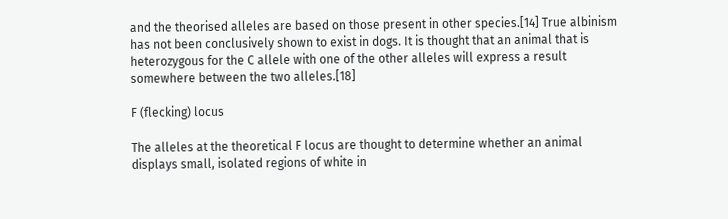and the theorised alleles are based on those present in other species.[14] True albinism has not been conclusively shown to exist in dogs. It is thought that an animal that is heterozygous for the C allele with one of the other alleles will express a result somewhere between the two alleles.[18]

F (flecking) locus

The alleles at the theoretical F locus are thought to determine whether an animal displays small, isolated regions of white in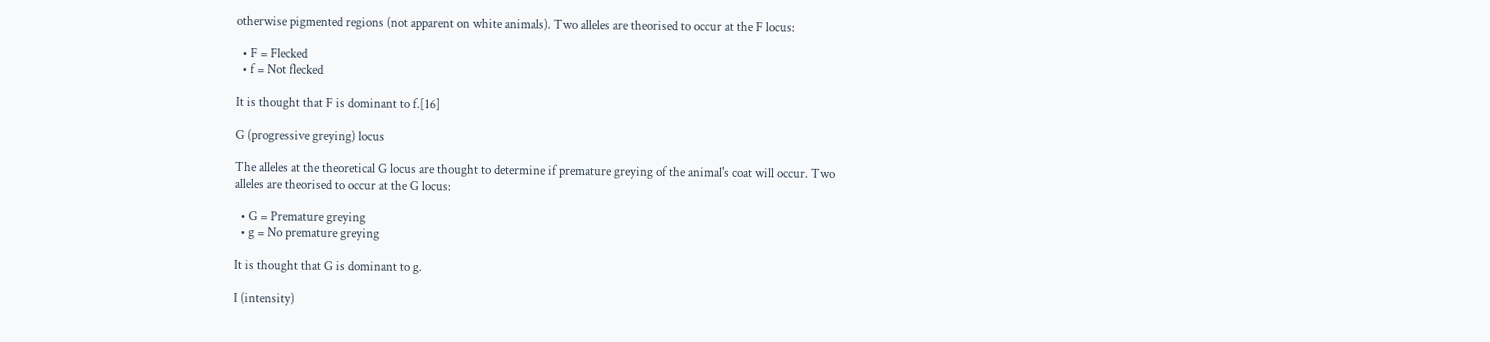otherwise pigmented regions (not apparent on white animals). Two alleles are theorised to occur at the F locus:

  • F = Flecked
  • f = Not flecked

It is thought that F is dominant to f.[16]

G (progressive greying) locus

The alleles at the theoretical G locus are thought to determine if premature greying of the animal's coat will occur. Two alleles are theorised to occur at the G locus:

  • G = Premature greying
  • g = No premature greying

It is thought that G is dominant to g.

I (intensity)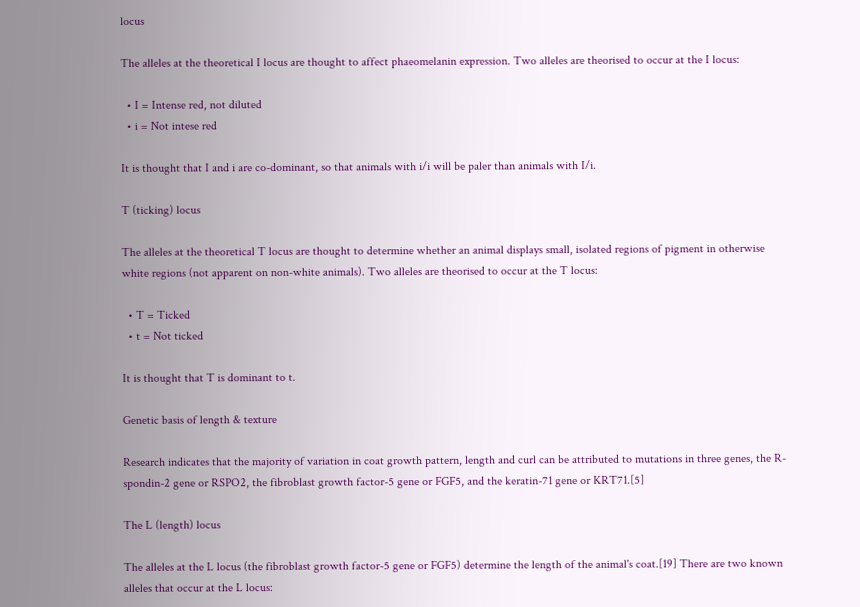locus

The alleles at the theoretical I locus are thought to affect phaeomelanin expression. Two alleles are theorised to occur at the I locus:

  • I = Intense red, not diluted
  • i = Not intese red

It is thought that I and i are co-dominant, so that animals with i/i will be paler than animals with I/i.

T (ticking) locus

The alleles at the theoretical T locus are thought to determine whether an animal displays small, isolated regions of pigment in otherwise white regions (not apparent on non-white animals). Two alleles are theorised to occur at the T locus:

  • T = Ticked
  • t = Not ticked

It is thought that T is dominant to t.

Genetic basis of length & texture

Research indicates that the majority of variation in coat growth pattern, length and curl can be attributed to mutations in three genes, the R-spondin-2 gene or RSPO2, the fibroblast growth factor-5 gene or FGF5, and the keratin-71 gene or KRT71.[5]

The L (length) locus

The alleles at the L locus (the fibroblast growth factor-5 gene or FGF5) determine the length of the animal's coat.[19] There are two known alleles that occur at the L locus: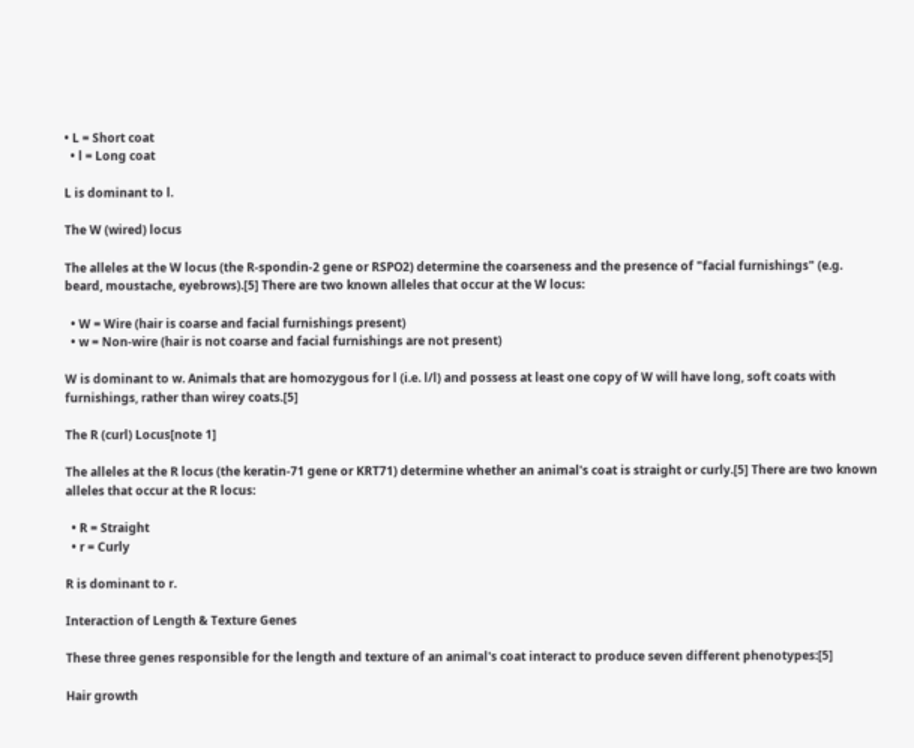• L = Short coat
  • l = Long coat

L is dominant to l.

The W (wired) locus

The alleles at the W locus (the R-spondin-2 gene or RSPO2) determine the coarseness and the presence of "facial furnishings" (e.g. beard, moustache, eyebrows).[5] There are two known alleles that occur at the W locus:

  • W = Wire (hair is coarse and facial furnishings present)
  • w = Non-wire (hair is not coarse and facial furnishings are not present)

W is dominant to w. Animals that are homozygous for l (i.e. l/l) and possess at least one copy of W will have long, soft coats with furnishings, rather than wirey coats.[5]

The R (curl) Locus[note 1]

The alleles at the R locus (the keratin-71 gene or KRT71) determine whether an animal's coat is straight or curly.[5] There are two known alleles that occur at the R locus:

  • R = Straight
  • r = Curly

R is dominant to r.

Interaction of Length & Texture Genes

These three genes responsible for the length and texture of an animal's coat interact to produce seven different phenotypes:[5]

Hair growth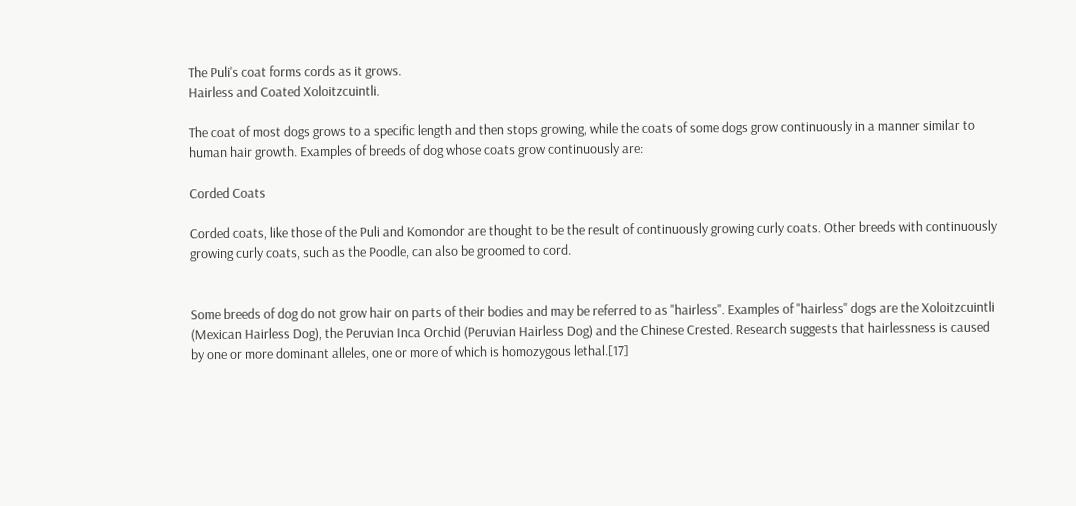The Puli's coat forms cords as it grows.
Hairless and Coated Xoloitzcuintli.

The coat of most dogs grows to a specific length and then stops growing, while the coats of some dogs grow continuously in a manner similar to human hair growth. Examples of breeds of dog whose coats grow continuously are:

Corded Coats

Corded coats, like those of the Puli and Komondor are thought to be the result of continuously growing curly coats. Other breeds with continuously growing curly coats, such as the Poodle, can also be groomed to cord.


Some breeds of dog do not grow hair on parts of their bodies and may be referred to as "hairless". Examples of "hairless" dogs are the Xoloitzcuintli (Mexican Hairless Dog), the Peruvian Inca Orchid (Peruvian Hairless Dog) and the Chinese Crested. Research suggests that hairlessness is caused by one or more dominant alleles, one or more of which is homozygous lethal.[17]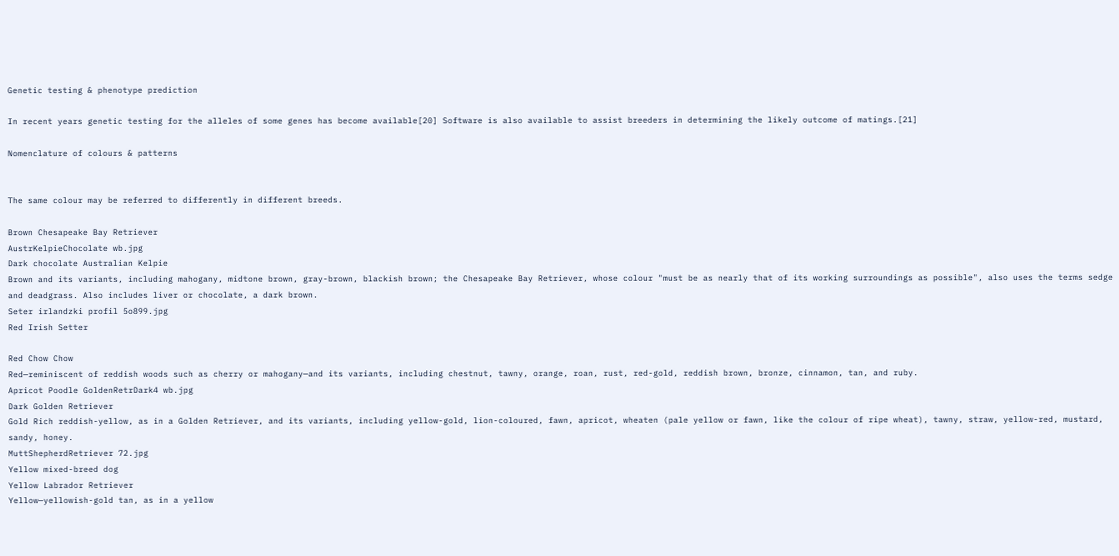Genetic testing & phenotype prediction

In recent years genetic testing for the alleles of some genes has become available[20] Software is also available to assist breeders in determining the likely outcome of matings.[21]

Nomenclature of colours & patterns


The same colour may be referred to differently in different breeds.

Brown Chesapeake Bay Retriever
AustrKelpieChocolate wb.jpg
Dark chocolate Australian Kelpie
Brown and its variants, including mahogany, midtone brown, gray-brown, blackish brown; the Chesapeake Bay Retriever, whose colour "must be as nearly that of its working surroundings as possible", also uses the terms sedge and deadgrass. Also includes liver or chocolate, a dark brown.
Seter irlandzki profil 5o899.jpg
Red Irish Setter

Red Chow Chow
Red—reminiscent of reddish woods such as cherry or mahogany—and its variants, including chestnut, tawny, orange, roan, rust, red-gold, reddish brown, bronze, cinnamon, tan, and ruby.
Apricot Poodle GoldenRetrDark4 wb.jpg
Dark Golden Retriever
Gold Rich reddish-yellow, as in a Golden Retriever, and its variants, including yellow-gold, lion-coloured, fawn, apricot, wheaten (pale yellow or fawn, like the colour of ripe wheat), tawny, straw, yellow-red, mustard, sandy, honey.
MuttShepherdRetriever 72.jpg
Yellow mixed-breed dog
Yellow Labrador Retriever
Yellow—yellowish-gold tan, as in a yellow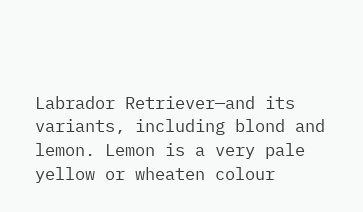Labrador Retriever—and its variants, including blond and lemon. Lemon is a very pale yellow or wheaten colour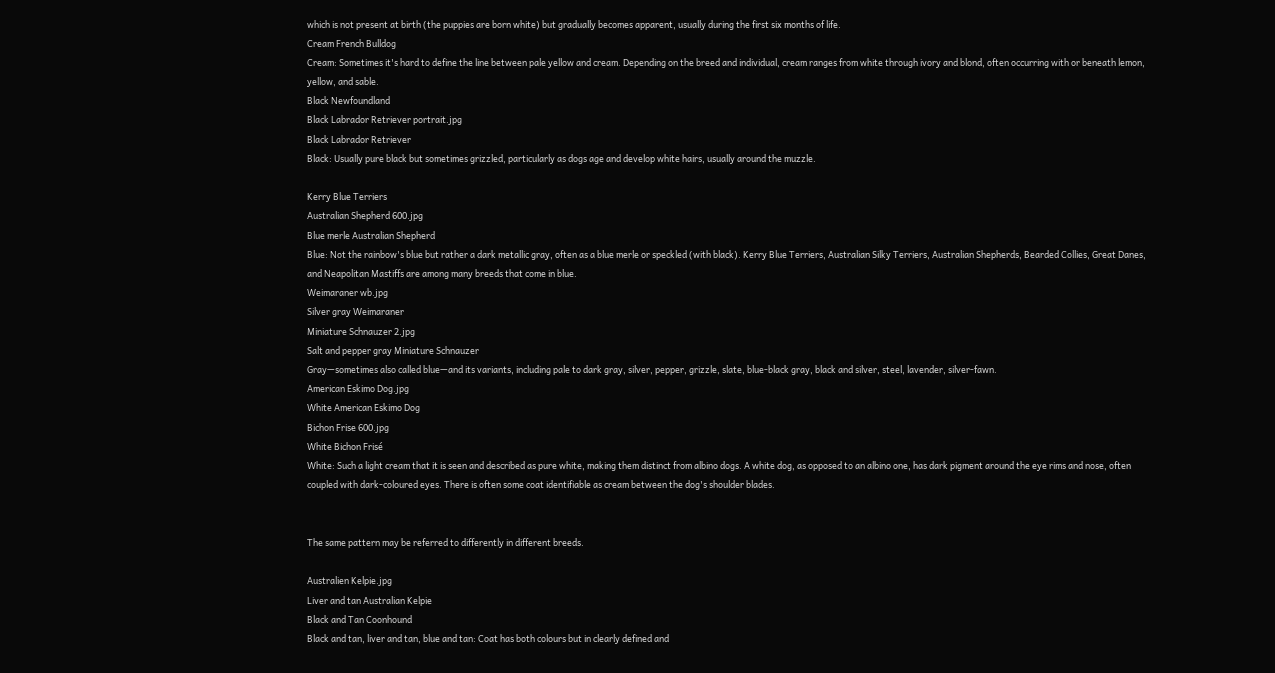which is not present at birth (the puppies are born white) but gradually becomes apparent, usually during the first six months of life.
Cream French Bulldog
Cream: Sometimes it's hard to define the line between pale yellow and cream. Depending on the breed and individual, cream ranges from white through ivory and blond, often occurring with or beneath lemon, yellow, and sable.
Black Newfoundland
Black Labrador Retriever portrait.jpg
Black Labrador Retriever
Black: Usually pure black but sometimes grizzled, particularly as dogs age and develop white hairs, usually around the muzzle.

Kerry Blue Terriers
Australian Shepherd 600.jpg
Blue merle Australian Shepherd
Blue: Not the rainbow's blue but rather a dark metallic gray, often as a blue merle or speckled (with black). Kerry Blue Terriers, Australian Silky Terriers, Australian Shepherds, Bearded Collies, Great Danes, and Neapolitan Mastiffs are among many breeds that come in blue.
Weimaraner wb.jpg
Silver gray Weimaraner
Miniature Schnauzer 2.jpg
Salt and pepper gray Miniature Schnauzer
Gray—sometimes also called blue—and its variants, including pale to dark gray, silver, pepper, grizzle, slate, blue-black gray, black and silver, steel, lavender, silver-fawn.
American Eskimo Dog.jpg
White American Eskimo Dog
Bichon Frise 600.jpg
White Bichon Frisé
White: Such a light cream that it is seen and described as pure white, making them distinct from albino dogs. A white dog, as opposed to an albino one, has dark pigment around the eye rims and nose, often coupled with dark-coloured eyes. There is often some coat identifiable as cream between the dog's shoulder blades.


The same pattern may be referred to differently in different breeds.

Australien Kelpie.jpg
Liver and tan Australian Kelpie
Black and Tan Coonhound
Black and tan, liver and tan, blue and tan: Coat has both colours but in clearly defined and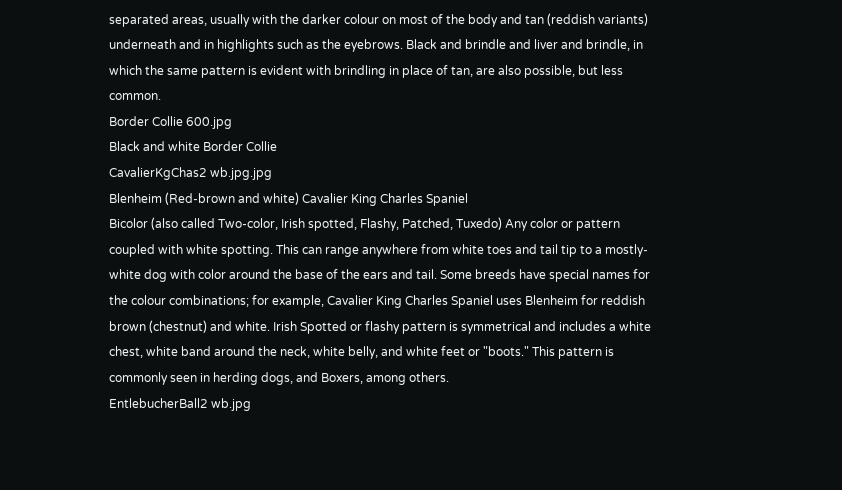separated areas, usually with the darker colour on most of the body and tan (reddish variants) underneath and in highlights such as the eyebrows. Black and brindle and liver and brindle, in which the same pattern is evident with brindling in place of tan, are also possible, but less common.
Border Collie 600.jpg
Black and white Border Collie
CavalierKgChas2 wb.jpg.jpg
Blenheim (Red-brown and white) Cavalier King Charles Spaniel
Bicolor (also called Two-color, Irish spotted, Flashy, Patched, Tuxedo) Any color or pattern coupled with white spotting. This can range anywhere from white toes and tail tip to a mostly-white dog with color around the base of the ears and tail. Some breeds have special names for the colour combinations; for example, Cavalier King Charles Spaniel uses Blenheim for reddish brown (chestnut) and white. Irish Spotted or flashy pattern is symmetrical and includes a white chest, white band around the neck, white belly, and white feet or "boots." This pattern is commonly seen in herding dogs, and Boxers, among others.
EntlebucherBall2 wb.jpg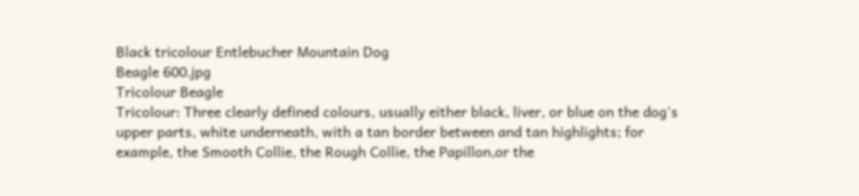Black tricolour Entlebucher Mountain Dog
Beagle 600.jpg
Tricolour Beagle
Tricolour: Three clearly defined colours, usually either black, liver, or blue on the dog's upper parts, white underneath, with a tan border between and tan highlights; for example, the Smooth Collie, the Rough Collie, the Papillon,or the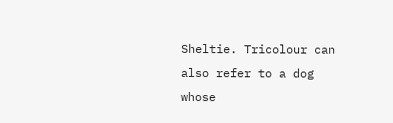Sheltie. Tricolour can also refer to a dog whose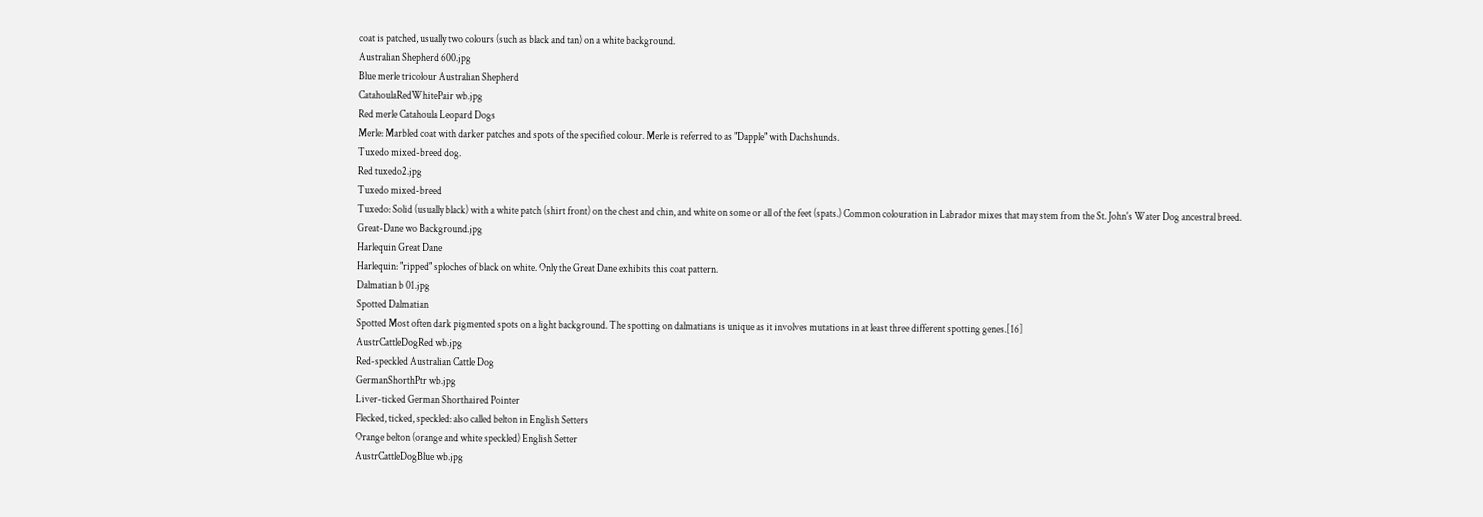coat is patched, usually two colours (such as black and tan) on a white background.
Australian Shepherd 600.jpg
Blue merle tricolour Australian Shepherd
CatahoulaRedWhitePair wb.jpg
Red merle Catahoula Leopard Dogs
Merle: Marbled coat with darker patches and spots of the specified colour. Merle is referred to as "Dapple" with Dachshunds.
Tuxedo mixed-breed dog.
Red tuxedo2.jpg
Tuxedo mixed-breed
Tuxedo: Solid (usually black) with a white patch (shirt front) on the chest and chin, and white on some or all of the feet (spats.) Common colouration in Labrador mixes that may stem from the St. John's Water Dog ancestral breed.
Great-Dane wo Background.jpg
Harlequin Great Dane
Harlequin: "ripped" sploches of black on white. Only the Great Dane exhibits this coat pattern.
Dalmatian b 01.jpg
Spotted Dalmatian
Spotted Most often dark pigmented spots on a light background. The spotting on dalmatians is unique as it involves mutations in at least three different spotting genes.[16]
AustrCattleDogRed wb.jpg
Red-speckled Australian Cattle Dog
GermanShorthPtr wb.jpg
Liver-ticked German Shorthaired Pointer
Flecked, ticked, speckled: also called belton in English Setters
Orange belton (orange and white speckled) English Setter
AustrCattleDogBlue wb.jpg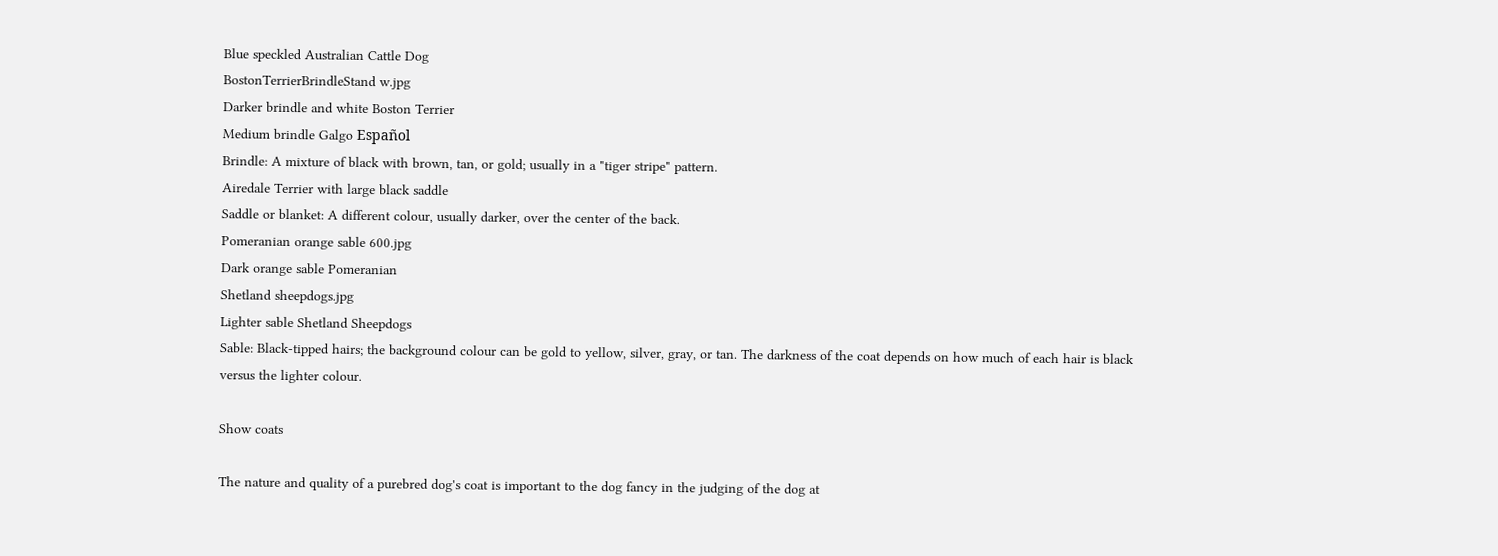Blue speckled Australian Cattle Dog
BostonTerrierBrindleStand w.jpg
Darker brindle and white Boston Terrier
Medium brindle Galgo Español
Brindle: A mixture of black with brown, tan, or gold; usually in a "tiger stripe" pattern.
Airedale Terrier with large black saddle
Saddle or blanket: A different colour, usually darker, over the center of the back.
Pomeranian orange sable 600.jpg
Dark orange sable Pomeranian
Shetland sheepdogs.jpg
Lighter sable Shetland Sheepdogs
Sable: Black-tipped hairs; the background colour can be gold to yellow, silver, gray, or tan. The darkness of the coat depends on how much of each hair is black versus the lighter colour.

Show coats

The nature and quality of a purebred dog's coat is important to the dog fancy in the judging of the dog at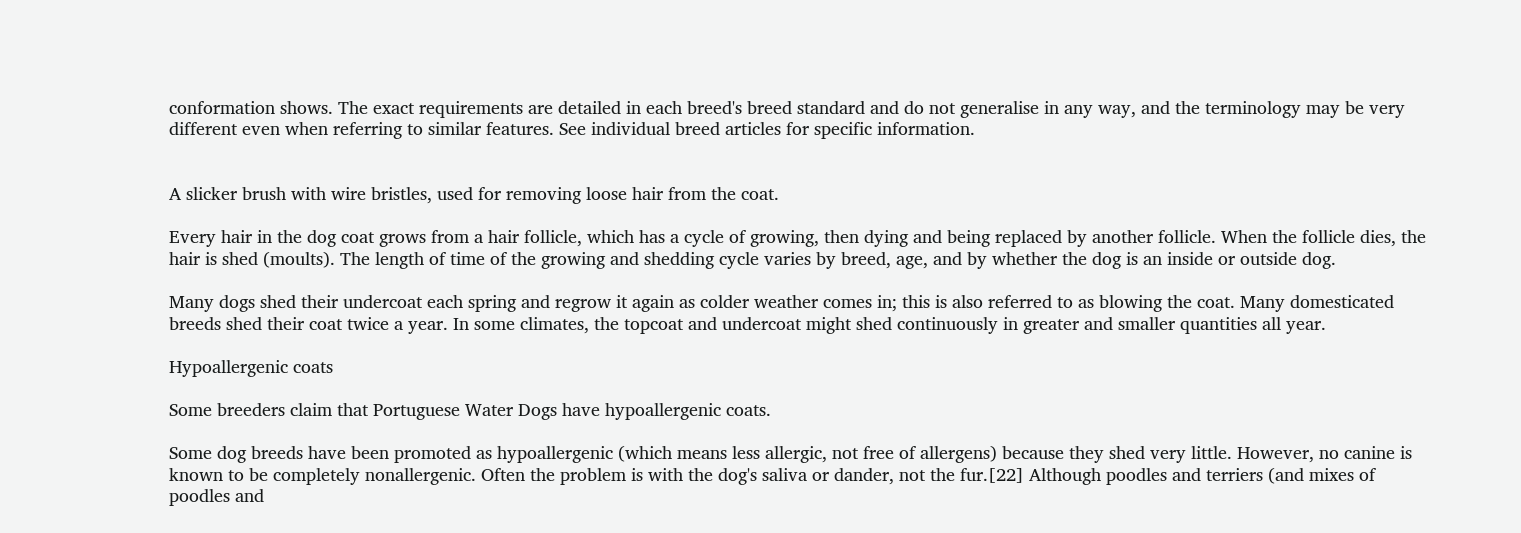conformation shows. The exact requirements are detailed in each breed's breed standard and do not generalise in any way, and the terminology may be very different even when referring to similar features. See individual breed articles for specific information.


A slicker brush with wire bristles, used for removing loose hair from the coat.

Every hair in the dog coat grows from a hair follicle, which has a cycle of growing, then dying and being replaced by another follicle. When the follicle dies, the hair is shed (moults). The length of time of the growing and shedding cycle varies by breed, age, and by whether the dog is an inside or outside dog.

Many dogs shed their undercoat each spring and regrow it again as colder weather comes in; this is also referred to as blowing the coat. Many domesticated breeds shed their coat twice a year. In some climates, the topcoat and undercoat might shed continuously in greater and smaller quantities all year.

Hypoallergenic coats

Some breeders claim that Portuguese Water Dogs have hypoallergenic coats.

Some dog breeds have been promoted as hypoallergenic (which means less allergic, not free of allergens) because they shed very little. However, no canine is known to be completely nonallergenic. Often the problem is with the dog's saliva or dander, not the fur.[22] Although poodles and terriers (and mixes of poodles and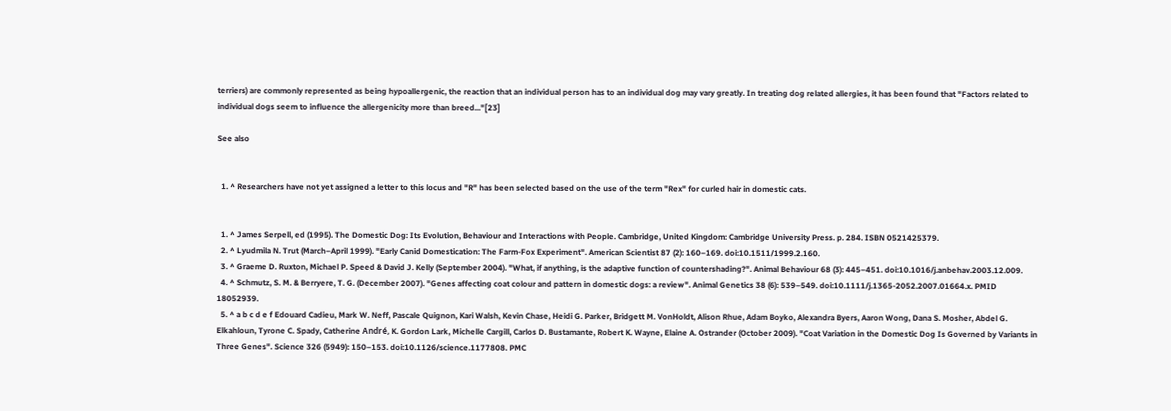terriers) are commonly represented as being hypoallergenic, the reaction that an individual person has to an individual dog may vary greatly. In treating dog related allergies, it has been found that "Factors related to individual dogs seem to influence the allergenicity more than breed..."[23]

See also


  1. ^ Researchers have not yet assigned a letter to this locus and "R" has been selected based on the use of the term "Rex" for curled hair in domestic cats.


  1. ^ James Serpell, ed (1995). The Domestic Dog: Its Evolution, Behaviour and Interactions with People. Cambridge, United Kingdom: Cambridge University Press. p. 284. ISBN 0521425379.
  2. ^ Lyudmila N. Trut (March–April 1999). "Early Canid Domestication: The Farm-Fox Experiment". American Scientist 87 (2): 160–169. doi:10.1511/1999.2.160.
  3. ^ Graeme D. Ruxton, Michael P. Speed & David J. Kelly (September 2004). "What, if anything, is the adaptive function of countershading?". Animal Behaviour 68 (3): 445–451. doi:10.1016/j.anbehav.2003.12.009.
  4. ^ Schmutz, S. M. & Berryere, T. G. (December 2007). "Genes affecting coat colour and pattern in domestic dogs: a review". Animal Genetics 38 (6): 539–549. doi:10.1111/j.1365-2052.2007.01664.x. PMID 18052939.
  5. ^ a b c d e f Edouard Cadieu, Mark W. Neff, Pascale Quignon, Kari Walsh, Kevin Chase, Heidi G. Parker, Bridgett M. VonHoldt, Alison Rhue, Adam Boyko, Alexandra Byers, Aaron Wong, Dana S. Mosher, Abdel G. Elkahloun, Tyrone C. Spady, Catherine André, K. Gordon Lark, Michelle Cargill, Carlos D. Bustamante, Robert K. Wayne, Elaine A. Ostrander (October 2009). "Coat Variation in the Domestic Dog Is Governed by Variants in Three Genes". Science 326 (5949): 150–153. doi:10.1126/science.1177808. PMC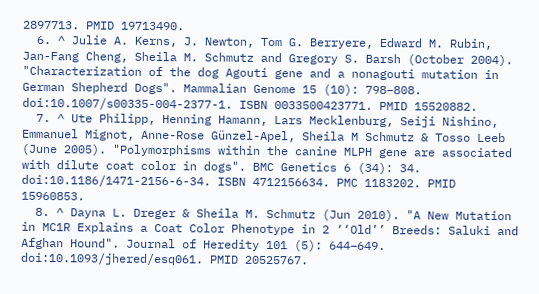2897713. PMID 19713490.
  6. ^ Julie A. Kerns, J. Newton, Tom G. Berryere, Edward M. Rubin, Jan-Fang Cheng, Sheila M. Schmutz and Gregory S. Barsh (October 2004). "Characterization of the dog Agouti gene and a nonagouti mutation in German Shepherd Dogs". Mammalian Genome 15 (10): 798–808. doi:10.1007/s00335-004-2377-1. ISBN 0033500423771. PMID 15520882.
  7. ^ Ute Philipp, Henning Hamann, Lars Mecklenburg, Seiji Nishino, Emmanuel Mignot, Anne-Rose Günzel-Apel, Sheila M Schmutz & Tosso Leeb (June 2005). "Polymorphisms within the canine MLPH gene are associated with dilute coat color in dogs". BMC Genetics 6 (34): 34. doi:10.1186/1471-2156-6-34. ISBN 4712156634. PMC 1183202. PMID 15960853.
  8. ^ Dayna L. Dreger & Sheila M. Schmutz (Jun 2010). "A New Mutation in MC1R Explains a Coat Color Phenotype in 2 ‘‘Old’’ Breeds: Saluki and Afghan Hound". Journal of Heredity 101 (5): 644–649. doi:10.1093/jhered/esq061. PMID 20525767.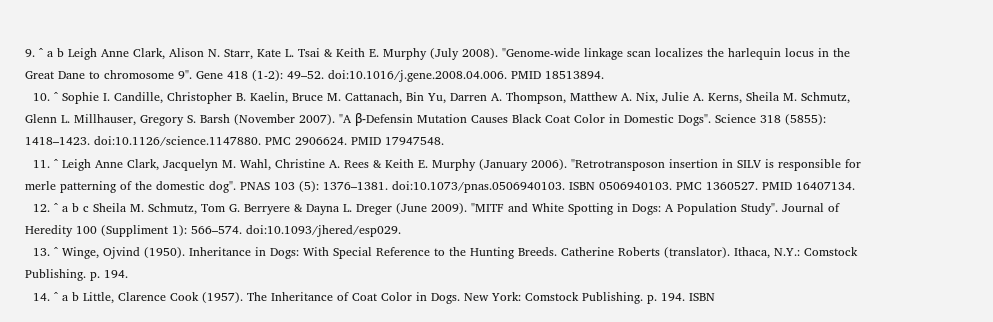9. ^ a b Leigh Anne Clark, Alison N. Starr, Kate L. Tsai & Keith E. Murphy (July 2008). "Genome-wide linkage scan localizes the harlequin locus in the Great Dane to chromosome 9". Gene 418 (1-2): 49–52. doi:10.1016/j.gene.2008.04.006. PMID 18513894.
  10. ^ Sophie I. Candille, Christopher B. Kaelin, Bruce M. Cattanach, Bin Yu, Darren A. Thompson, Matthew A. Nix, Julie A. Kerns, Sheila M. Schmutz, Glenn L. Millhauser, Gregory S. Barsh (November 2007). "A β-Defensin Mutation Causes Black Coat Color in Domestic Dogs". Science 318 (5855): 1418–1423. doi:10.1126/science.1147880. PMC 2906624. PMID 17947548.
  11. ^ Leigh Anne Clark, Jacquelyn M. Wahl, Christine A. Rees & Keith E. Murphy (January 2006). "Retrotransposon insertion in SILV is responsible for merle patterning of the domestic dog". PNAS 103 (5): 1376–1381. doi:10.1073/pnas.0506940103. ISBN 0506940103. PMC 1360527. PMID 16407134.
  12. ^ a b c Sheila M. Schmutz, Tom G. Berryere & Dayna L. Dreger (June 2009). "MITF and White Spotting in Dogs: A Population Study". Journal of Heredity 100 (Suppliment 1): 566–574. doi:10.1093/jhered/esp029.
  13. ^ Winge, Ojvind (1950). Inheritance in Dogs: With Special Reference to the Hunting Breeds. Catherine Roberts (translator). Ithaca, N.Y.: Comstock Publishing. p. 194.
  14. ^ a b Little, Clarence Cook (1957). The Inheritance of Coat Color in Dogs. New York: Comstock Publishing. p. 194. ISBN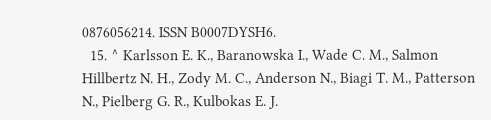0876056214. ISSN B0007DYSH6.
  15. ^ Karlsson E. K., Baranowska I., Wade C. M., Salmon Hillbertz N. H., Zody M. C., Anderson N., Biagi T. M., Patterson N., Pielberg G. R., Kulbokas E. J.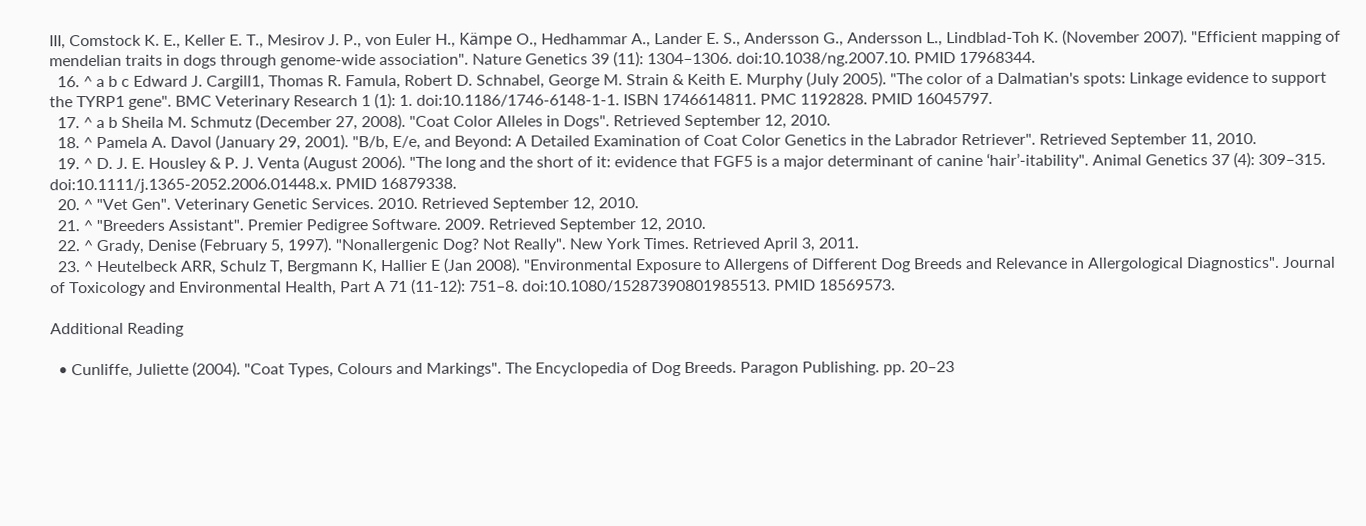III, Comstock K. E., Keller E. T., Mesirov J. P., von Euler H., Kämpe O., Hedhammar A., Lander E. S., Andersson G., Andersson L., Lindblad-Toh K. (November 2007). "Efficient mapping of mendelian traits in dogs through genome-wide association". Nature Genetics 39 (11): 1304–1306. doi:10.1038/ng.2007.10. PMID 17968344.
  16. ^ a b c Edward J. Cargill1, Thomas R. Famula, Robert D. Schnabel, George M. Strain & Keith E. Murphy (July 2005). "The color of a Dalmatian's spots: Linkage evidence to support the TYRP1 gene". BMC Veterinary Research 1 (1): 1. doi:10.1186/1746-6148-1-1. ISBN 1746614811. PMC 1192828. PMID 16045797.
  17. ^ a b Sheila M. Schmutz (December 27, 2008). "Coat Color Alleles in Dogs". Retrieved September 12, 2010.
  18. ^ Pamela A. Davol (January 29, 2001). "B/b, E/e, and Beyond: A Detailed Examination of Coat Color Genetics in the Labrador Retriever". Retrieved September 11, 2010.
  19. ^ D. J. E. Housley & P. J. Venta (August 2006). "The long and the short of it: evidence that FGF5 is a major determinant of canine ‘hair’-itability". Animal Genetics 37 (4): 309–315. doi:10.1111/j.1365-2052.2006.01448.x. PMID 16879338.
  20. ^ "Vet Gen". Veterinary Genetic Services. 2010. Retrieved September 12, 2010.
  21. ^ "Breeders Assistant". Premier Pedigree Software. 2009. Retrieved September 12, 2010.
  22. ^ Grady, Denise (February 5, 1997). "Nonallergenic Dog? Not Really". New York Times. Retrieved April 3, 2011.
  23. ^ Heutelbeck ARR, Schulz T, Bergmann K, Hallier E (Jan 2008). "Environmental Exposure to Allergens of Different Dog Breeds and Relevance in Allergological Diagnostics". Journal of Toxicology and Environmental Health, Part A 71 (11-12): 751–8. doi:10.1080/15287390801985513. PMID 18569573.

Additional Reading

  • Cunliffe, Juliette (2004). "Coat Types, Colours and Markings". The Encyclopedia of Dog Breeds. Paragon Publishing. pp. 20–23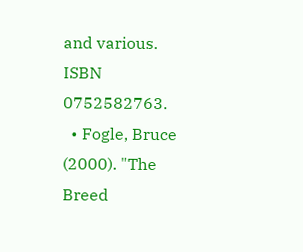and various. ISBN 0752582763.
  • Fogle, Bruce (2000). "The Breed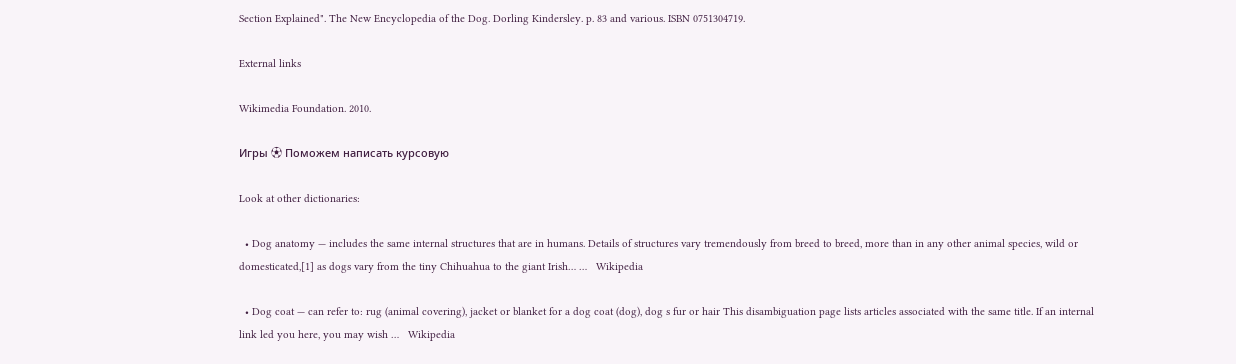Section Explained". The New Encyclopedia of the Dog. Dorling Kindersley. p. 83 and various. ISBN 0751304719.

External links

Wikimedia Foundation. 2010.

Игры ⚽ Поможем написать курсовую

Look at other dictionaries:

  • Dog anatomy — includes the same internal structures that are in humans. Details of structures vary tremendously from breed to breed, more than in any other animal species, wild or domesticated,[1] as dogs vary from the tiny Chihuahua to the giant Irish… …   Wikipedia

  • Dog coat — can refer to: rug (animal covering), jacket or blanket for a dog coat (dog), dog s fur or hair This disambiguation page lists articles associated with the same title. If an internal link led you here, you may wish …   Wikipedia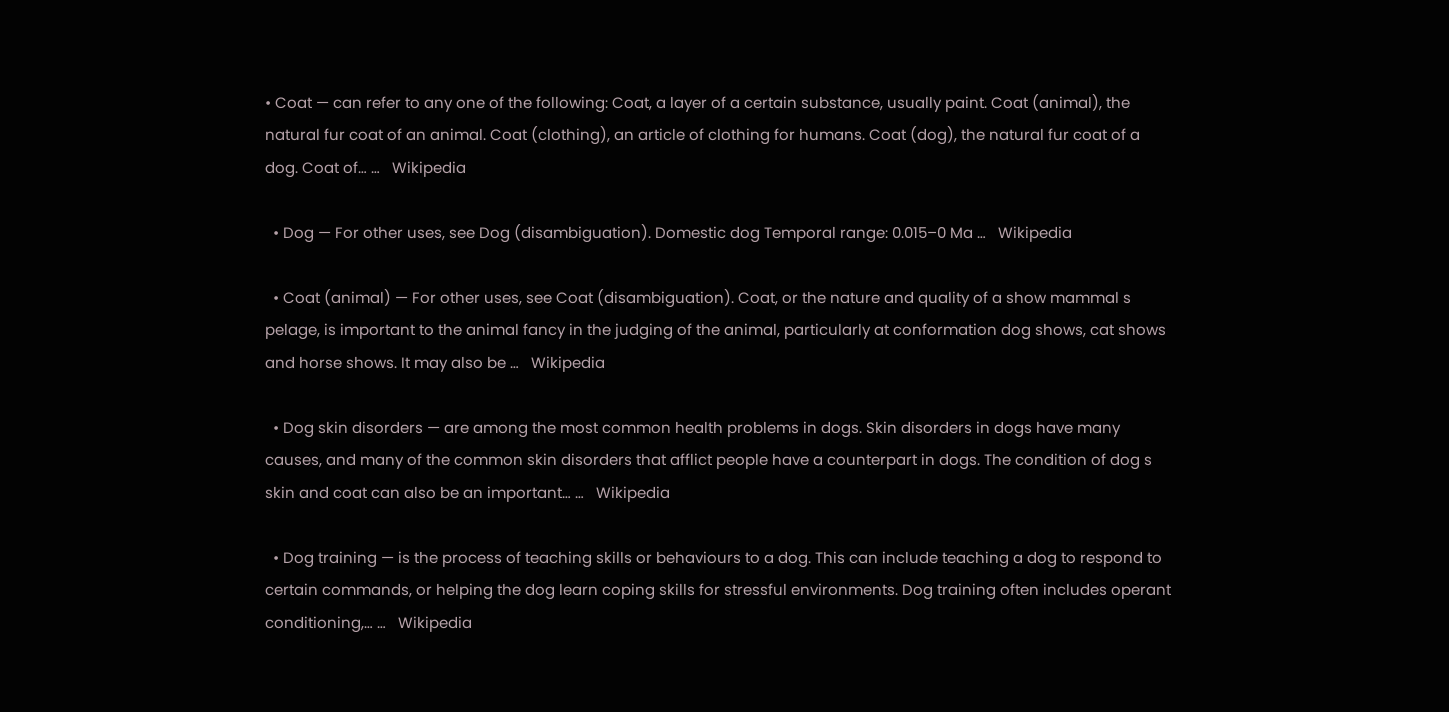• Coat — can refer to any one of the following: Coat, a layer of a certain substance, usually paint. Coat (animal), the natural fur coat of an animal. Coat (clothing), an article of clothing for humans. Coat (dog), the natural fur coat of a dog. Coat of… …   Wikipedia

  • Dog — For other uses, see Dog (disambiguation). Domestic dog Temporal range: 0.015–0 Ma …   Wikipedia

  • Coat (animal) — For other uses, see Coat (disambiguation). Coat, or the nature and quality of a show mammal s pelage, is important to the animal fancy in the judging of the animal, particularly at conformation dog shows, cat shows and horse shows. It may also be …   Wikipedia

  • Dog skin disorders — are among the most common health problems in dogs. Skin disorders in dogs have many causes, and many of the common skin disorders that afflict people have a counterpart in dogs. The condition of dog s skin and coat can also be an important… …   Wikipedia

  • Dog training — is the process of teaching skills or behaviours to a dog. This can include teaching a dog to respond to certain commands, or helping the dog learn coping skills for stressful environments. Dog training often includes operant conditioning,… …   Wikipedia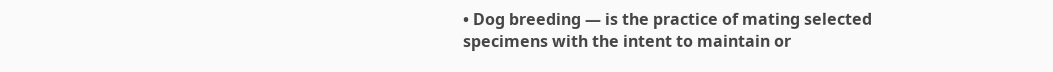• Dog breeding — is the practice of mating selected specimens with the intent to maintain or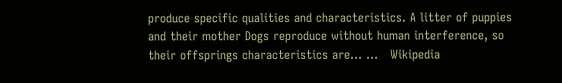produce specific qualities and characteristics. A litter of puppies and their mother Dogs reproduce without human interference, so their offsprings characteristics are… …   Wikipedia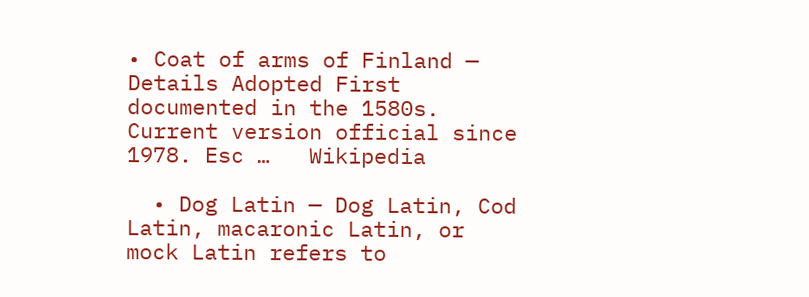• Coat of arms of Finland — Details Adopted First documented in the 1580s. Current version official since 1978. Esc …   Wikipedia

  • Dog Latin — Dog Latin, Cod Latin, macaronic Latin, or mock Latin refers to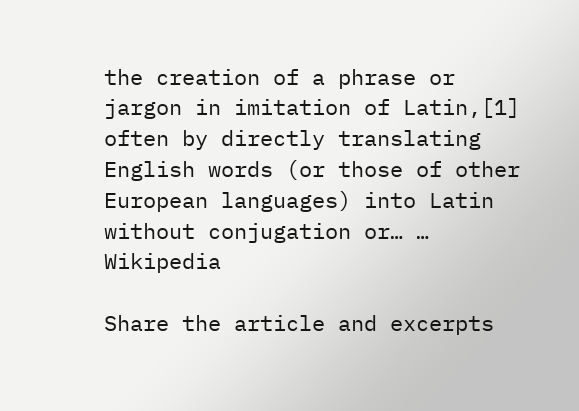the creation of a phrase or jargon in imitation of Latin,[1] often by directly translating English words (or those of other European languages) into Latin without conjugation or… …   Wikipedia

Share the article and excerpts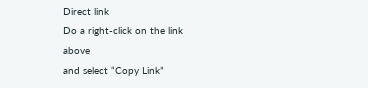Direct link
Do a right-click on the link above
and select “Copy Link”